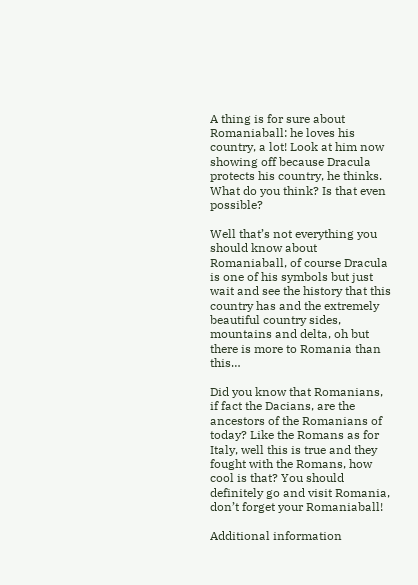A thing is for sure about Romaniaball: he loves his country, a lot! Look at him now showing off because Dracula protects his country, he thinks. What do you think? Is that even possible?

Well that’s not everything you should know about Romaniaball, of course Dracula is one of his symbols but just wait and see the history that this country has and the extremely beautiful country sides, mountains and delta, oh but there is more to Romania than this…

Did you know that Romanians, if fact the Dacians, are the ancestors of the Romanians of today? Like the Romans as for Italy, well this is true and they fought with the Romans, how cool is that? You should definitely go and visit Romania, don’t forget your Romaniaball!

Additional information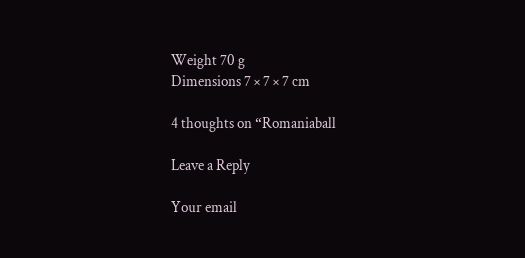Weight 70 g
Dimensions 7 × 7 × 7 cm

4 thoughts on “Romaniaball

Leave a Reply

Your email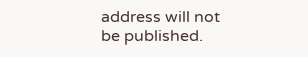address will not be published.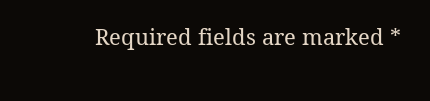Required fields are marked *